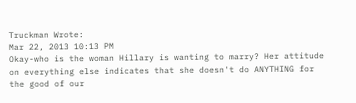Truckman Wrote:
Mar 22, 2013 10:13 PM
Okay-who is the woman Hillary is wanting to marry? Her attitude on everything else indicates that she doesn't do ANYTHING for the good of our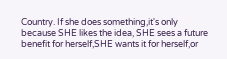Country. If she does something,it's only because SHE likes the idea, SHE sees a future benefit for herself,SHE wants it for herself,or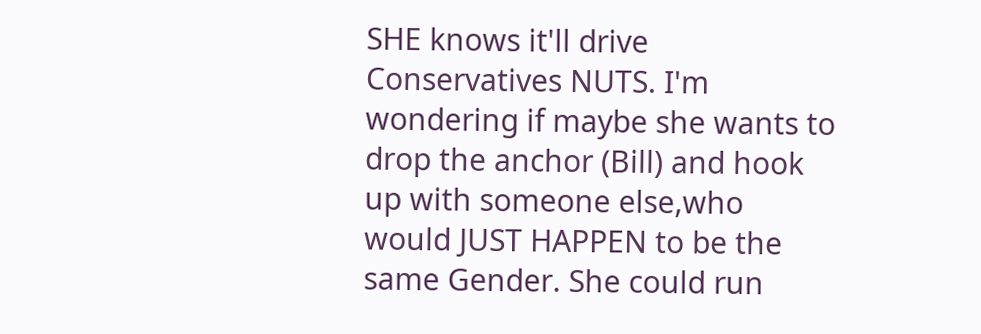SHE knows it'll drive Conservatives NUTS. I'm wondering if maybe she wants to drop the anchor (Bill) and hook up with someone else,who would JUST HAPPEN to be the same Gender. She could run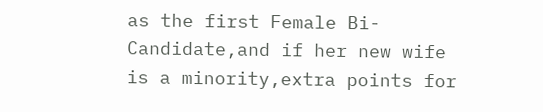as the first Female Bi-Candidate,and if her new wife is a minority,extra points for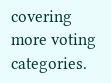covering more voting categories.